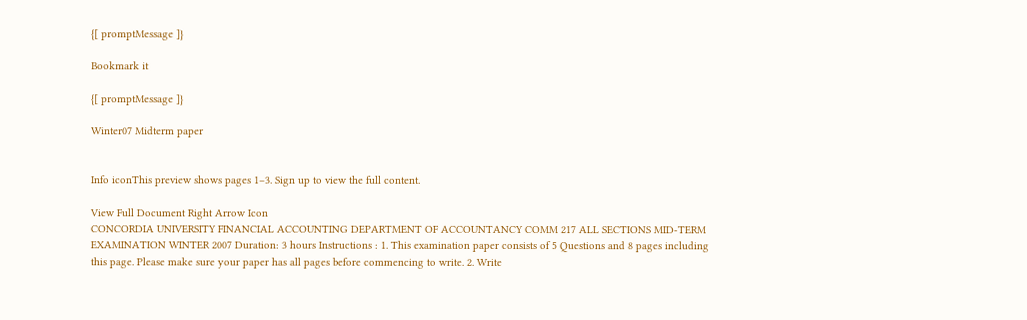{[ promptMessage ]}

Bookmark it

{[ promptMessage ]}

Winter07 Midterm paper


Info iconThis preview shows pages 1–3. Sign up to view the full content.

View Full Document Right Arrow Icon
CONCORDIA UNIVERSITY FINANCIAL ACCOUNTING DEPARTMENT OF ACCOUNTANCY COMM 217 ALL SECTIONS MID-TERM EXAMINATION WINTER 2007 Duration: 3 hours Instructions : 1. This examination paper consists of 5 Questions and 8 pages including this page. Please make sure your paper has all pages before commencing to write. 2. Write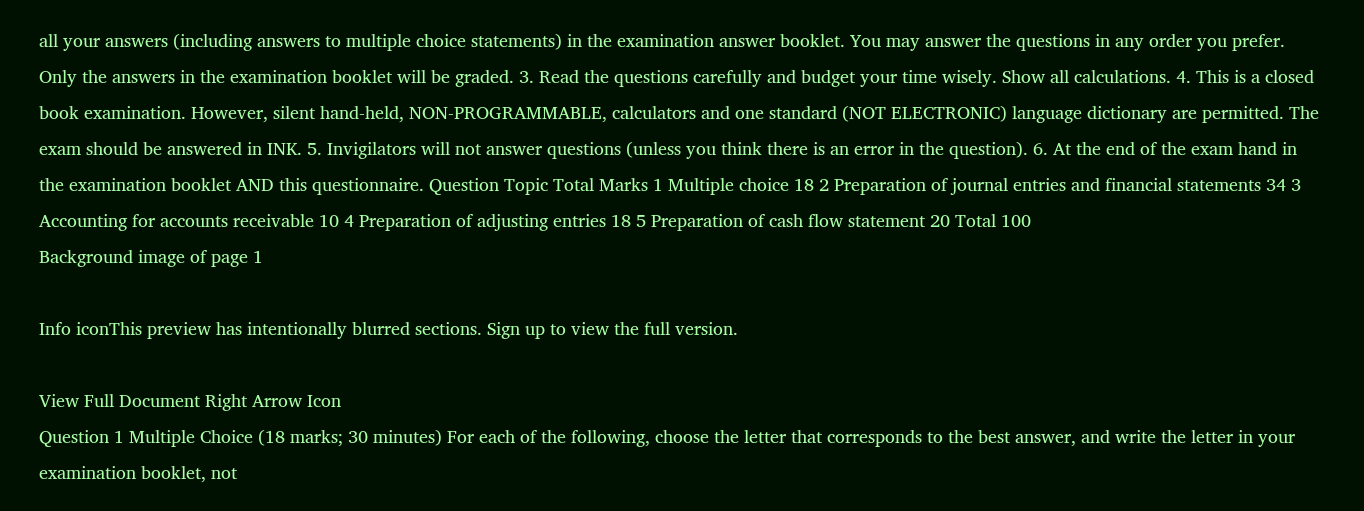all your answers (including answers to multiple choice statements) in the examination answer booklet. You may answer the questions in any order you prefer. Only the answers in the examination booklet will be graded. 3. Read the questions carefully and budget your time wisely. Show all calculations. 4. This is a closed book examination. However, silent hand-held, NON-PROGRAMMABLE, calculators and one standard (NOT ELECTRONIC) language dictionary are permitted. The exam should be answered in INK. 5. Invigilators will not answer questions (unless you think there is an error in the question). 6. At the end of the exam hand in the examination booklet AND this questionnaire. Question Topic Total Marks 1 Multiple choice 18 2 Preparation of journal entries and financial statements 34 3 Accounting for accounts receivable 10 4 Preparation of adjusting entries 18 5 Preparation of cash flow statement 20 Total 100
Background image of page 1

Info iconThis preview has intentionally blurred sections. Sign up to view the full version.

View Full Document Right Arrow Icon
Question 1 Multiple Choice (18 marks; 30 minutes) For each of the following, choose the letter that corresponds to the best answer, and write the letter in your examination booklet, not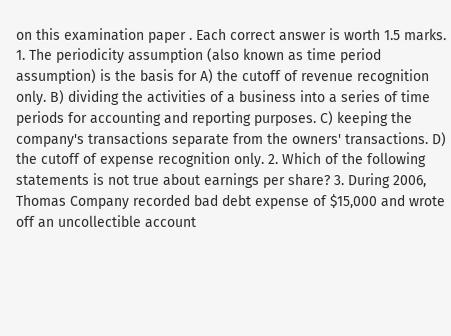on this examination paper . Each correct answer is worth 1.5 marks. 1. The periodicity assumption (also known as time period assumption) is the basis for A) the cutoff of revenue recognition only. B) dividing the activities of a business into a series of time periods for accounting and reporting purposes. C) keeping the company's transactions separate from the owners' transactions. D) the cutoff of expense recognition only. 2. Which of the following statements is not true about earnings per share? 3. During 2006, Thomas Company recorded bad debt expense of $15,000 and wrote off an uncollectible account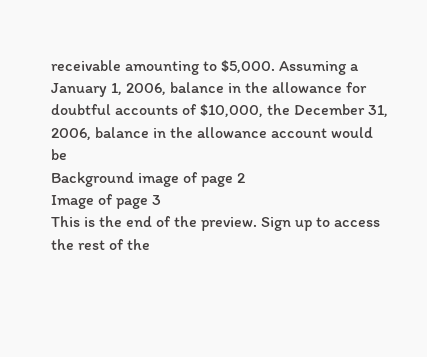receivable amounting to $5,000. Assuming a January 1, 2006, balance in the allowance for doubtful accounts of $10,000, the December 31, 2006, balance in the allowance account would be
Background image of page 2
Image of page 3
This is the end of the preview. Sign up to access the rest of the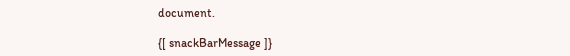document.

{[ snackBarMessage ]}